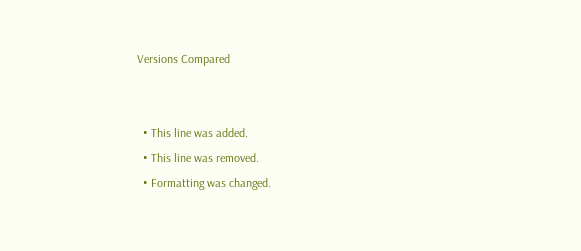Versions Compared


  • This line was added.
  • This line was removed.
  • Formatting was changed.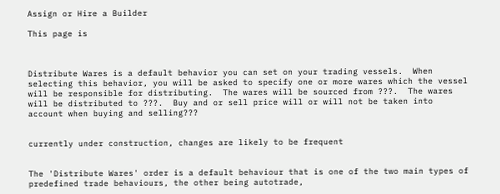Assign or Hire a Builder

This page is



Distribute Wares is a default behavior you can set on your trading vessels.  When selecting this behavior, you will be asked to specify one or more wares which the vessel will be responsible for distributing.  The wares will be sourced from ???.  The wares will be distributed to ???.  Buy and or sell price will or will not be taken into account when buying and selling???


currently under construction, changes are likely to be frequent


The 'Distribute Wares' order is a default behaviour that is one of the two main types of predefined trade behaviours, the other being autotrade,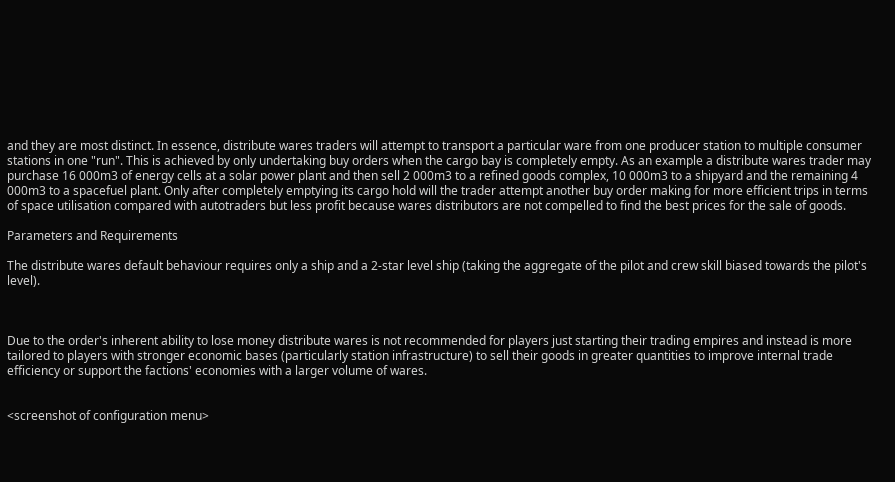and they are most distinct. In essence, distribute wares traders will attempt to transport a particular ware from one producer station to multiple consumer stations in one "run". This is achieved by only undertaking buy orders when the cargo bay is completely empty. As an example a distribute wares trader may purchase 16 000m3 of energy cells at a solar power plant and then sell 2 000m3 to a refined goods complex, 10 000m3 to a shipyard and the remaining 4 000m3 to a spacefuel plant. Only after completely emptying its cargo hold will the trader attempt another buy order making for more efficient trips in terms of space utilisation compared with autotraders but less profit because wares distributors are not compelled to find the best prices for the sale of goods.

Parameters and Requirements

The distribute wares default behaviour requires only a ship and a 2-star level ship (taking the aggregate of the pilot and crew skill biased towards the pilot's level).



Due to the order's inherent ability to lose money distribute wares is not recommended for players just starting their trading empires and instead is more tailored to players with stronger economic bases (particularly station infrastructure) to sell their goods in greater quantities to improve internal trade efficiency or support the factions' economies with a larger volume of wares.


<screenshot of configuration menu>